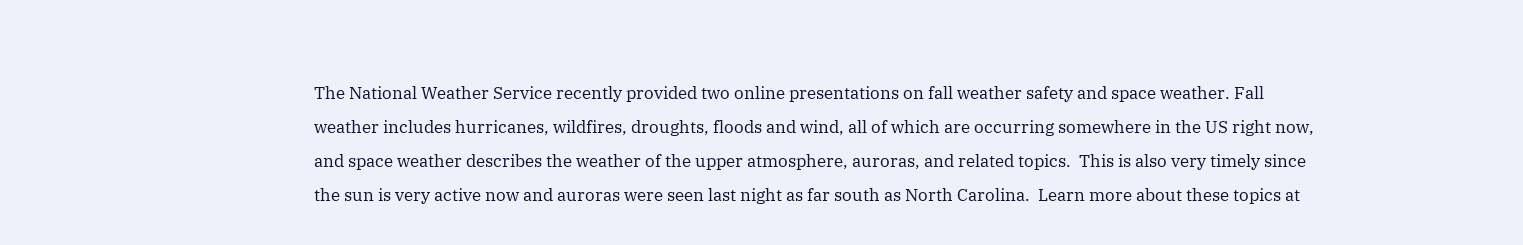The National Weather Service recently provided two online presentations on fall weather safety and space weather. Fall weather includes hurricanes, wildfires, droughts, floods and wind, all of which are occurring somewhere in the US right now, and space weather describes the weather of the upper atmosphere, auroras, and related topics.  This is also very timely since the sun is very active now and auroras were seen last night as far south as North Carolina.  Learn more about these topics at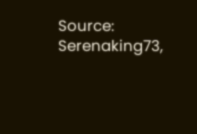Source: Serenaking73,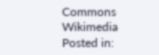Commons Wikimedia
Posted in: